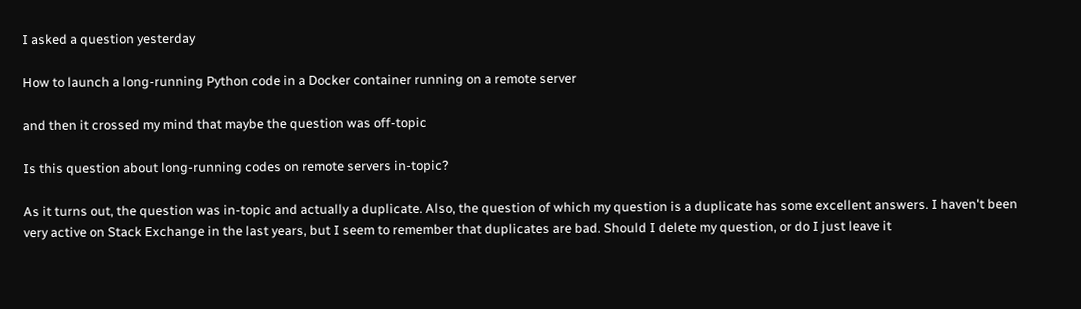I asked a question yesterday

How to launch a long-running Python code in a Docker container running on a remote server

and then it crossed my mind that maybe the question was off-topic

Is this question about long-running codes on remote servers in-topic?

As it turns out, the question was in-topic and actually a duplicate. Also, the question of which my question is a duplicate has some excellent answers. I haven't been very active on Stack Exchange in the last years, but I seem to remember that duplicates are bad. Should I delete my question, or do I just leave it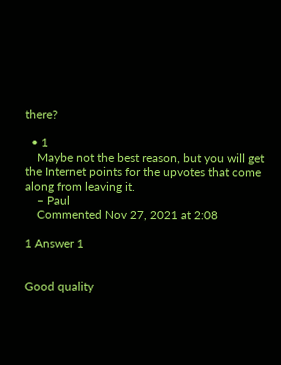there?

  • 1
    Maybe not the best reason, but you will get the Internet points for the upvotes that come along from leaving it.
    – Paul
    Commented Nov 27, 2021 at 2:08

1 Answer 1


Good quality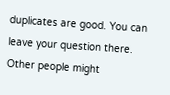duplicates are good. You can leave your question there. Other people might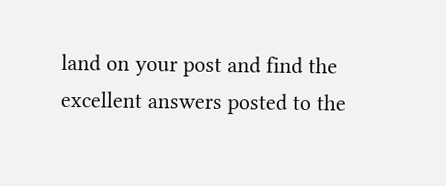land on your post and find the excellent answers posted to the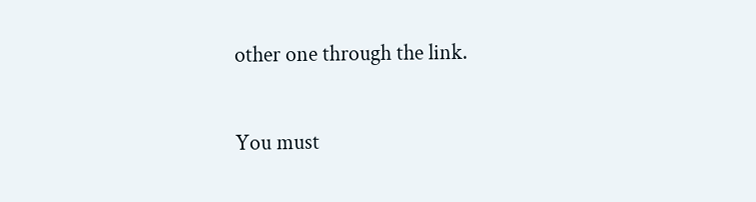other one through the link.

You must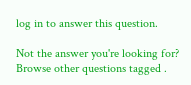log in to answer this question.

Not the answer you're looking for? Browse other questions tagged .